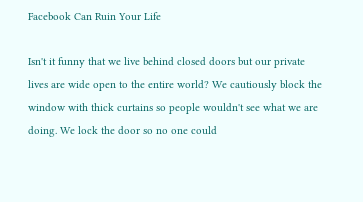Facebook Can Ruin Your Life

Isn't it funny that we live behind closed doors but our private lives are wide open to the entire world? We cautiously block the window with thick curtains so people wouldn't see what we are doing. We lock the door so no one could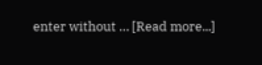enter without … [Read more...]